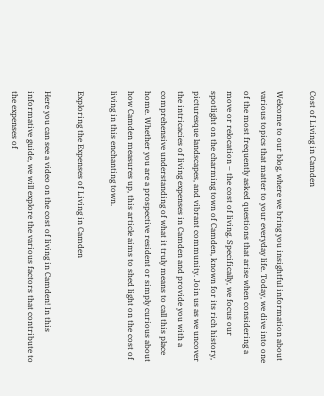Cost of Living in Camden

Welcome to our blog, where we bring you insightful information about various topics that matter to your everyday life. Today, we dive into one of the most frequently asked questions that arise when considering a move or relocation – the cost of living. Specifically, we focus our spotlight on the charming town of Camden, known for its rich history, picturesque landscapes, and vibrant community. Join us as we uncover the intricacies of living expenses in Camden and provide you with a comprehensive understanding of what it truly means to call this place home. Whether you are a prospective resident or simply curious about how Camden measures up, this article aims to shed light on the cost of living in this enchanting town.

Exploring the Expenses of Living in Camden

Here you can see a video on the cost of living in Camden! In this informative guide, we will explore the various factors that contribute to the expenses of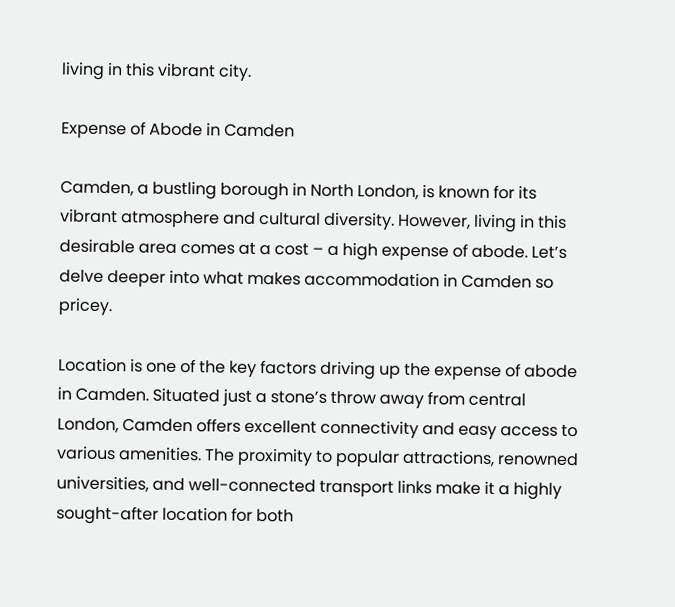living in this vibrant city.

Expense of Abode in Camden

Camden, a bustling borough in North London, is known for its vibrant atmosphere and cultural diversity. However, living in this desirable area comes at a cost – a high expense of abode. Let’s delve deeper into what makes accommodation in Camden so pricey.

Location is one of the key factors driving up the expense of abode in Camden. Situated just a stone’s throw away from central London, Camden offers excellent connectivity and easy access to various amenities. The proximity to popular attractions, renowned universities, and well-connected transport links make it a highly sought-after location for both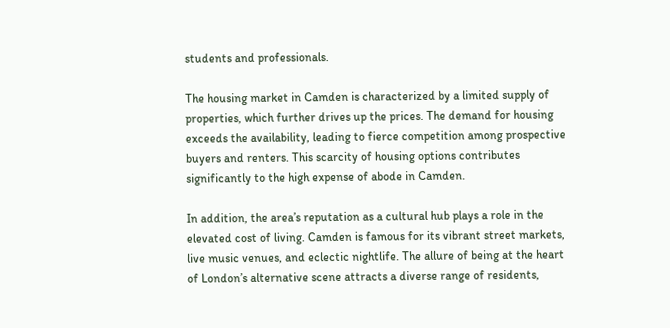students and professionals.

The housing market in Camden is characterized by a limited supply of properties, which further drives up the prices. The demand for housing exceeds the availability, leading to fierce competition among prospective buyers and renters. This scarcity of housing options contributes significantly to the high expense of abode in Camden.

In addition, the area’s reputation as a cultural hub plays a role in the elevated cost of living. Camden is famous for its vibrant street markets, live music venues, and eclectic nightlife. The allure of being at the heart of London’s alternative scene attracts a diverse range of residents,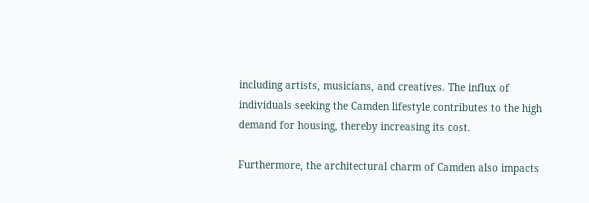including artists, musicians, and creatives. The influx of individuals seeking the Camden lifestyle contributes to the high demand for housing, thereby increasing its cost.

Furthermore, the architectural charm of Camden also impacts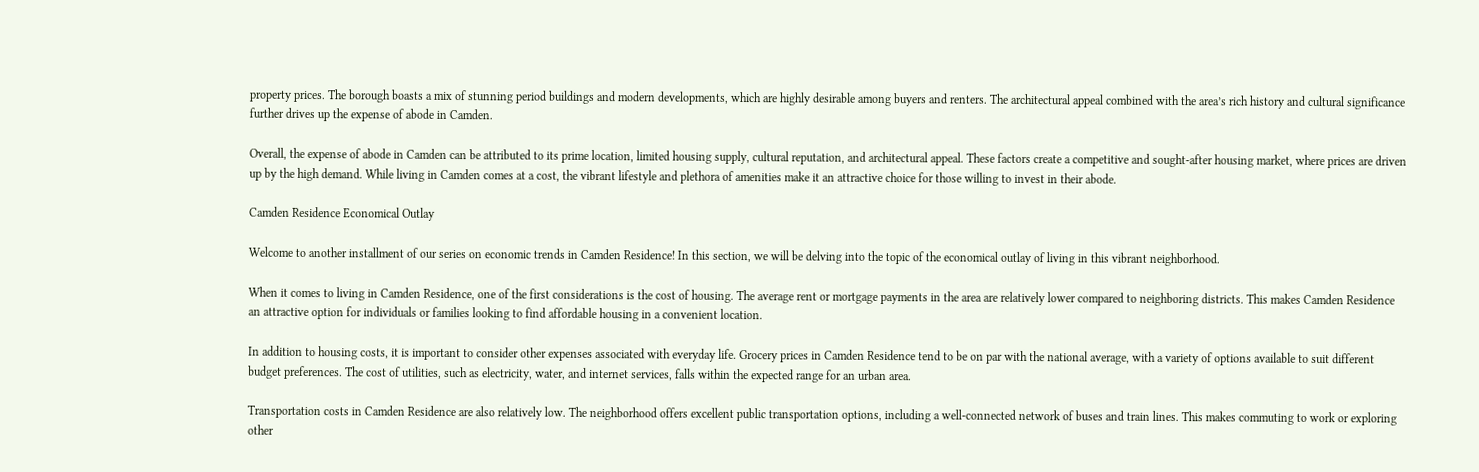property prices. The borough boasts a mix of stunning period buildings and modern developments, which are highly desirable among buyers and renters. The architectural appeal combined with the area’s rich history and cultural significance further drives up the expense of abode in Camden.

Overall, the expense of abode in Camden can be attributed to its prime location, limited housing supply, cultural reputation, and architectural appeal. These factors create a competitive and sought-after housing market, where prices are driven up by the high demand. While living in Camden comes at a cost, the vibrant lifestyle and plethora of amenities make it an attractive choice for those willing to invest in their abode.

Camden Residence Economical Outlay

Welcome to another installment of our series on economic trends in Camden Residence! In this section, we will be delving into the topic of the economical outlay of living in this vibrant neighborhood.

When it comes to living in Camden Residence, one of the first considerations is the cost of housing. The average rent or mortgage payments in the area are relatively lower compared to neighboring districts. This makes Camden Residence an attractive option for individuals or families looking to find affordable housing in a convenient location.

In addition to housing costs, it is important to consider other expenses associated with everyday life. Grocery prices in Camden Residence tend to be on par with the national average, with a variety of options available to suit different budget preferences. The cost of utilities, such as electricity, water, and internet services, falls within the expected range for an urban area.

Transportation costs in Camden Residence are also relatively low. The neighborhood offers excellent public transportation options, including a well-connected network of buses and train lines. This makes commuting to work or exploring other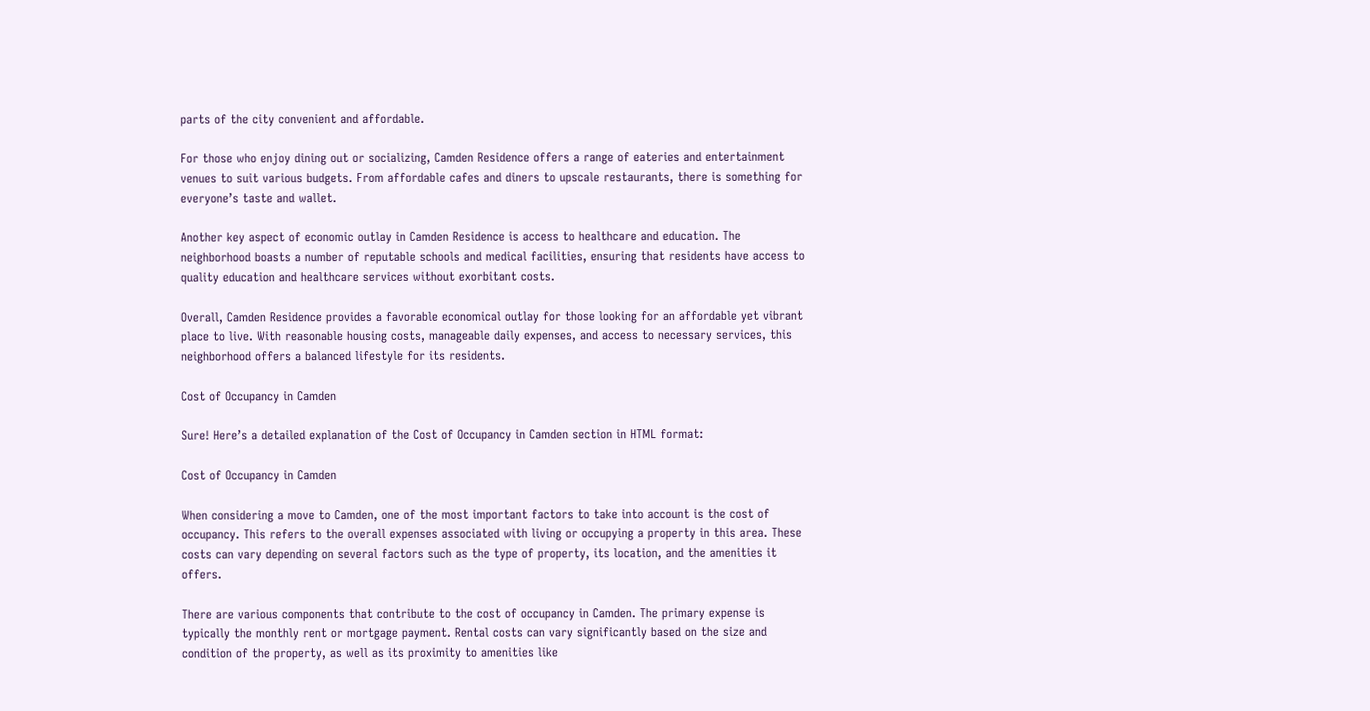parts of the city convenient and affordable.

For those who enjoy dining out or socializing, Camden Residence offers a range of eateries and entertainment venues to suit various budgets. From affordable cafes and diners to upscale restaurants, there is something for everyone’s taste and wallet.

Another key aspect of economic outlay in Camden Residence is access to healthcare and education. The neighborhood boasts a number of reputable schools and medical facilities, ensuring that residents have access to quality education and healthcare services without exorbitant costs.

Overall, Camden Residence provides a favorable economical outlay for those looking for an affordable yet vibrant place to live. With reasonable housing costs, manageable daily expenses, and access to necessary services, this neighborhood offers a balanced lifestyle for its residents.

Cost of Occupancy in Camden

Sure! Here’s a detailed explanation of the Cost of Occupancy in Camden section in HTML format:

Cost of Occupancy in Camden

When considering a move to Camden, one of the most important factors to take into account is the cost of occupancy. This refers to the overall expenses associated with living or occupying a property in this area. These costs can vary depending on several factors such as the type of property, its location, and the amenities it offers.

There are various components that contribute to the cost of occupancy in Camden. The primary expense is typically the monthly rent or mortgage payment. Rental costs can vary significantly based on the size and condition of the property, as well as its proximity to amenities like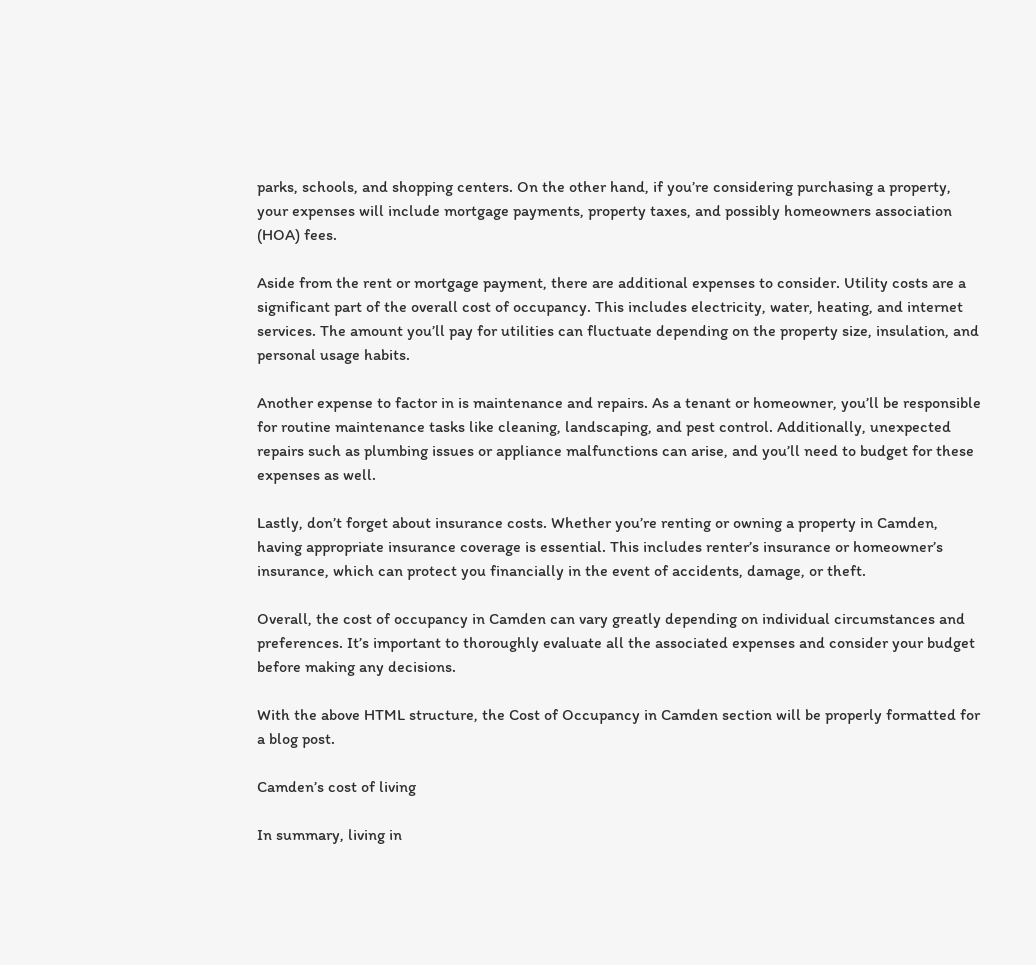parks, schools, and shopping centers. On the other hand, if you’re considering purchasing a property, your expenses will include mortgage payments, property taxes, and possibly homeowners association (HOA) fees.

Aside from the rent or mortgage payment, there are additional expenses to consider. Utility costs are a significant part of the overall cost of occupancy. This includes electricity, water, heating, and internet services. The amount you’ll pay for utilities can fluctuate depending on the property size, insulation, and personal usage habits.

Another expense to factor in is maintenance and repairs. As a tenant or homeowner, you’ll be responsible for routine maintenance tasks like cleaning, landscaping, and pest control. Additionally, unexpected repairs such as plumbing issues or appliance malfunctions can arise, and you’ll need to budget for these expenses as well.

Lastly, don’t forget about insurance costs. Whether you’re renting or owning a property in Camden, having appropriate insurance coverage is essential. This includes renter’s insurance or homeowner’s insurance, which can protect you financially in the event of accidents, damage, or theft.

Overall, the cost of occupancy in Camden can vary greatly depending on individual circumstances and preferences. It’s important to thoroughly evaluate all the associated expenses and consider your budget before making any decisions.

With the above HTML structure, the Cost of Occupancy in Camden section will be properly formatted for a blog post.

Camden’s cost of living

In summary, living in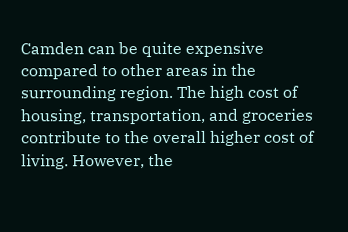Camden can be quite expensive compared to other areas in the surrounding region. The high cost of housing, transportation, and groceries contribute to the overall higher cost of living. However, the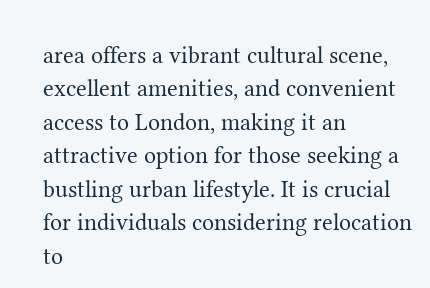area offers a vibrant cultural scene, excellent amenities, and convenient access to London, making it an attractive option for those seeking a bustling urban lifestyle. It is crucial for individuals considering relocation to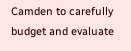Camden to carefully budget and evaluate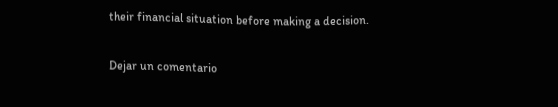their financial situation before making a decision.

Dejar un comentario